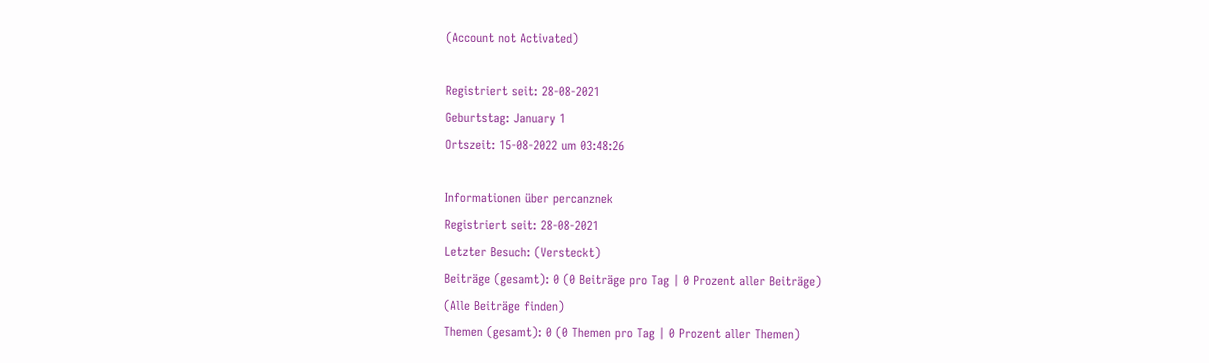(Account not Activated)

Registriert seit: 28-08-2021
Geburtstag: January 1
Ortszeit: 15-08-2022 um 03:48:26

Informationen über percanznek
Registriert seit: 28-08-2021
Letzter Besuch: (Versteckt)
Beiträge (gesamt): 0 (0 Beiträge pro Tag | 0 Prozent aller Beiträge)
(Alle Beiträge finden)
Themen (gesamt): 0 (0 Themen pro Tag | 0 Prozent aller Themen)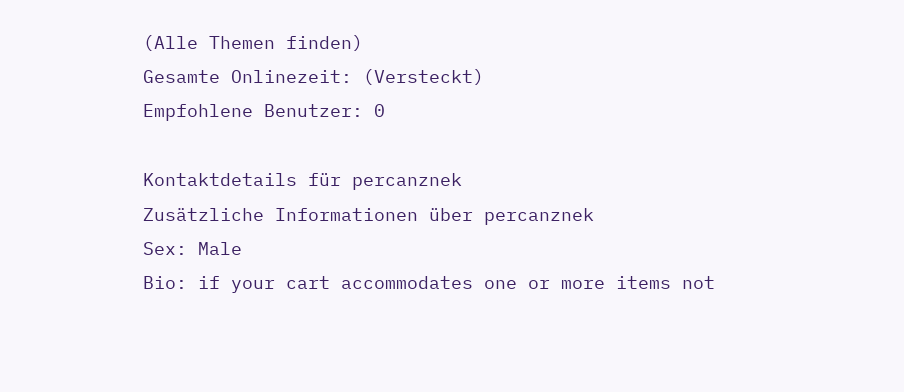(Alle Themen finden)
Gesamte Onlinezeit: (Versteckt)
Empfohlene Benutzer: 0

Kontaktdetails für percanznek
Zusätzliche Informationen über percanznek
Sex: Male
Bio: if your cart accommodates one or more items not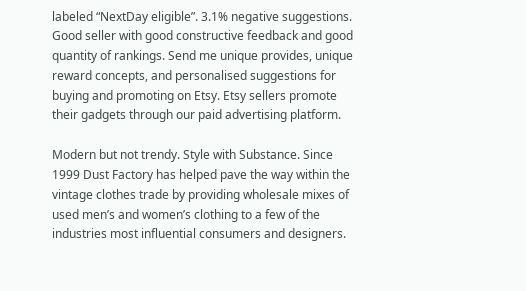labeled “NextDay eligible”. 3.1% negative suggestions. Good seller with good constructive feedback and good quantity of rankings. Send me unique provides, unique reward concepts, and personalised suggestions for buying and promoting on Etsy. Etsy sellers promote their gadgets through our paid advertising platform.

Modern but not trendy. Style with Substance. Since 1999 Dust Factory has helped pave the way within the vintage clothes trade by providing wholesale mixes of used men’s and women’s clothing to a few of the industries most influential consumers and designers.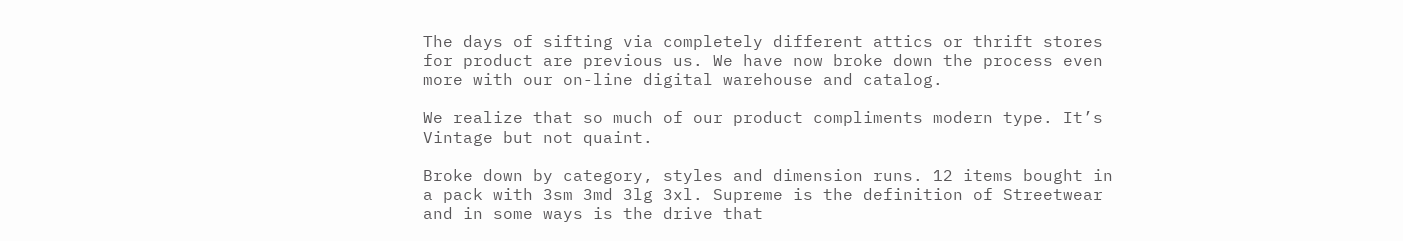The days of sifting via completely different attics or thrift stores for product are previous us. We have now broke down the process even more with our on-line digital warehouse and catalog.

We realize that so much of our product compliments modern type. It’s Vintage but not quaint.

Broke down by category, styles and dimension runs. 12 items bought in a pack with 3sm 3md 3lg 3xl. Supreme is the definition of Streetwear and in some ways is the drive that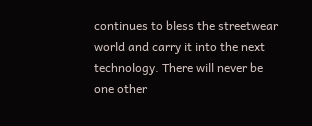continues to bless the streetwear world and carry it into the next technology. There will never be one other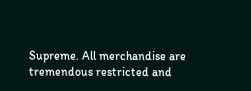Supreme. All merchandise are tremendous restricted and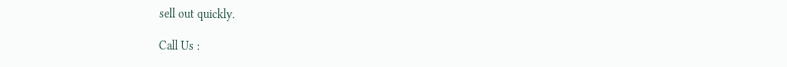sell out quickly.

Call Us :